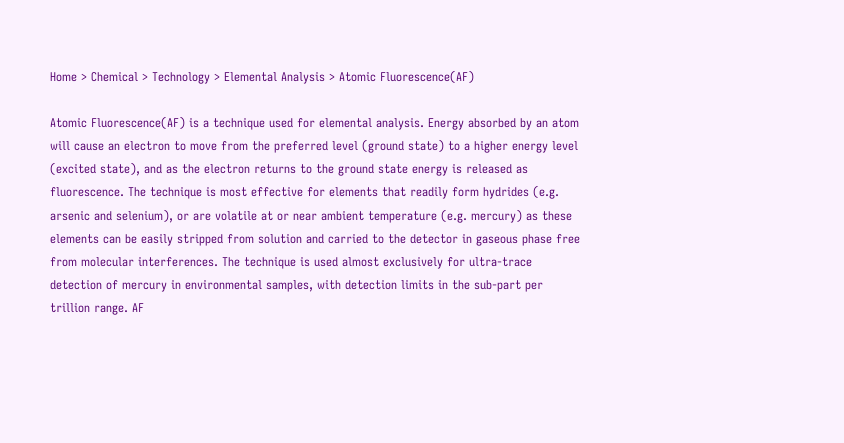Home > Chemical > Technology > Elemental Analysis > Atomic Fluorescence(AF)

Atomic Fluorescence(AF) is a technique used for elemental analysis. Energy absorbed by an atom will cause an electron to move from the preferred level (ground state) to a higher energy level (excited state), and as the electron returns to the ground state energy is released as fluorescence. The technique is most effective for elements that readily form hydrides (e.g. arsenic and selenium), or are volatile at or near ambient temperature (e.g. mercury) as these elements can be easily stripped from solution and carried to the detector in gaseous phase free from molecular interferences. The technique is used almost exclusively for ultra-trace detection of mercury in environmental samples, with detection limits in the sub-part per trillion range. AF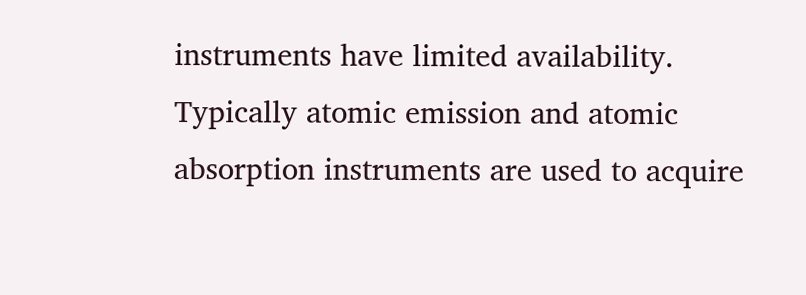instruments have limited availability.  Typically atomic emission and atomic absorption instruments are used to acquire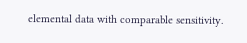elemental data with comparable sensitivity.